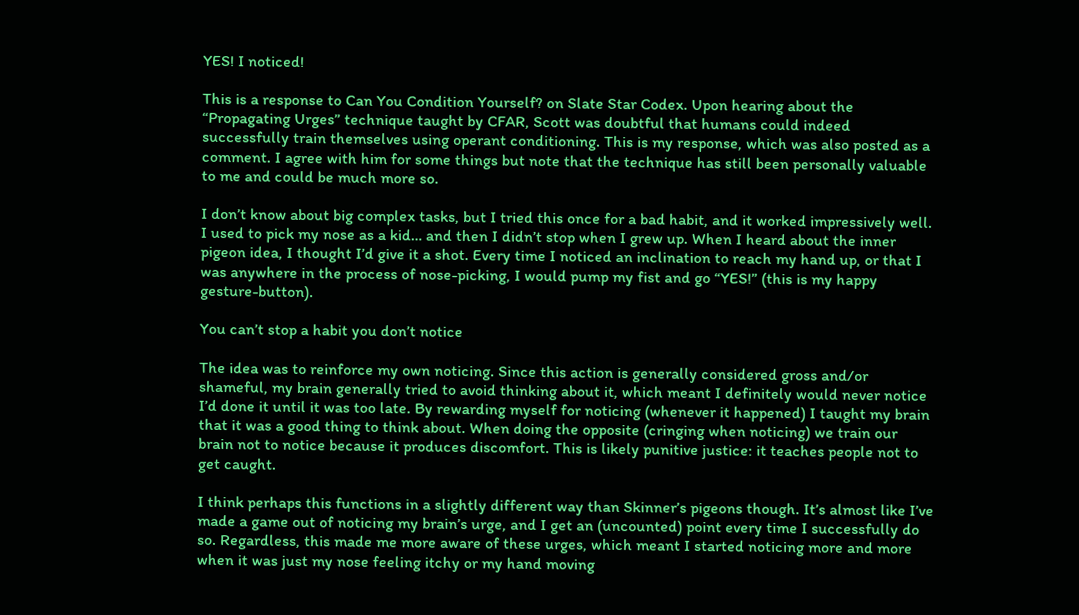YES! I noticed!

This is a response to Can You Condition Yourself? on Slate Star Codex. Upon hearing about the “Propagating Urges” technique taught by CFAR, Scott was doubtful that humans could indeed successfully train themselves using operant conditioning. This is my response, which was also posted as a comment. I agree with him for some things but note that the technique has still been personally valuable to me and could be much more so.

I don’t know about big complex tasks, but I tried this once for a bad habit, and it worked impressively well. I used to pick my nose as a kid… and then I didn’t stop when I grew up. When I heard about the inner pigeon idea, I thought I’d give it a shot. Every time I noticed an inclination to reach my hand up, or that I was anywhere in the process of nose-picking, I would pump my fist and go “YES!” (this is my happy gesture-button).

You can’t stop a habit you don’t notice

The idea was to reinforce my own noticing. Since this action is generally considered gross and/or shameful, my brain generally tried to avoid thinking about it, which meant I definitely would never notice I’d done it until it was too late. By rewarding myself for noticing (whenever it happened) I taught my brain that it was a good thing to think about. When doing the opposite (cringing when noticing) we train our brain not to notice because it produces discomfort. This is likely punitive justice: it teaches people not to get caught.

I think perhaps this functions in a slightly different way than Skinner’s pigeons though. It’s almost like I’ve made a game out of noticing my brain’s urge, and I get an (uncounted) point every time I successfully do so. Regardless, this made me more aware of these urges, which meant I started noticing more and more when it was just my nose feeling itchy or my hand moving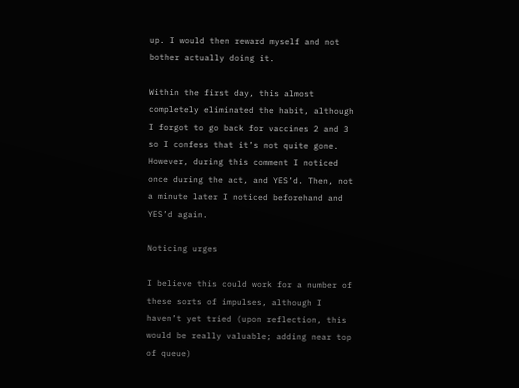up. I would then reward myself and not bother actually doing it.

Within the first day, this almost completely eliminated the habit, although I forgot to go back for vaccines 2 and 3 so I confess that it’s not quite gone. However, during this comment I noticed once during the act, and YES’d. Then, not a minute later I noticed beforehand and YES’d again.

Noticing urges

I believe this could work for a number of these sorts of impulses, although I haven’t yet tried (upon reflection, this would be really valuable; adding near top of queue)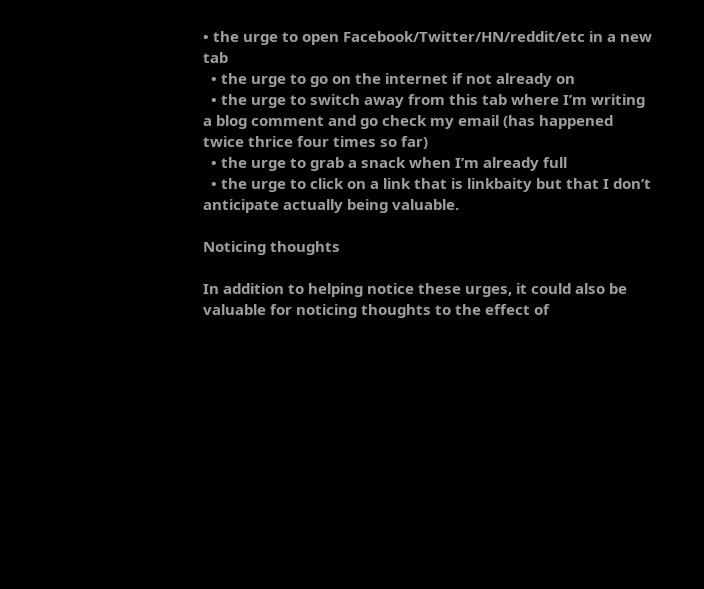• the urge to open Facebook/Twitter/HN/reddit/etc in a new tab
  • the urge to go on the internet if not already on
  • the urge to switch away from this tab where I’m writing a blog comment and go check my email (has happened twice thrice four times so far)
  • the urge to grab a snack when I’m already full
  • the urge to click on a link that is linkbaity but that I don’t anticipate actually being valuable.

Noticing thoughts

In addition to helping notice these urges, it could also be valuable for noticing thoughts to the effect of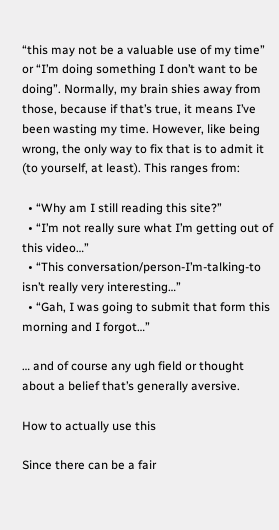“this may not be a valuable use of my time” or “I’m doing something I don’t want to be doing”. Normally, my brain shies away from those, because if that’s true, it means I’ve been wasting my time. However, like being wrong, the only way to fix that is to admit it (to yourself, at least). This ranges from:

  • “Why am I still reading this site?”
  • “I’m not really sure what I’m getting out of this video…”
  • “This conversation/person-I’m-talking-to isn’t really very interesting…”
  • “Gah, I was going to submit that form this morning and I forgot…”

… and of course any ugh field or thought about a belief that’s generally aversive.

How to actually use this

Since there can be a fair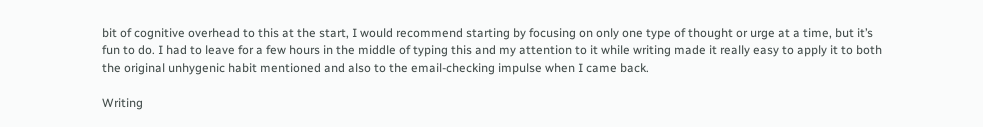bit of cognitive overhead to this at the start, I would recommend starting by focusing on only one type of thought or urge at a time, but it’s fun to do. I had to leave for a few hours in the middle of typing this and my attention to it while writing made it really easy to apply it to both the original unhygenic habit mentioned and also to the email-checking impulse when I came back.

Writing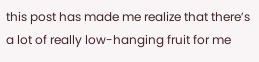this post has made me realize that there’s a lot of really low-hanging fruit for me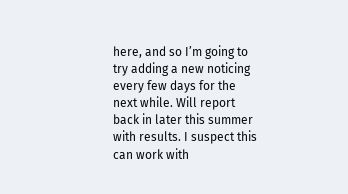here, and so I’m going to try adding a new noticing every few days for the next while. Will report back in later this summer with results. I suspect this can work with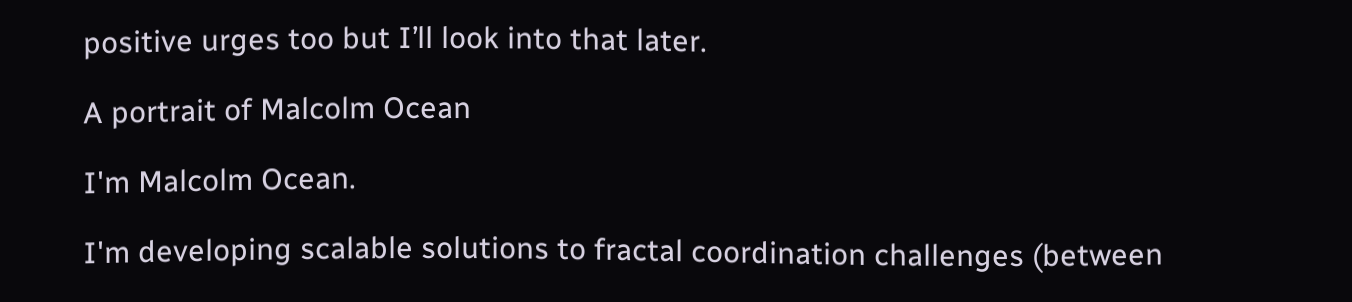positive urges too but I’ll look into that later.

A portrait of Malcolm Ocean

I'm Malcolm Ocean.

I'm developing scalable solutions to fractal coordination challenges (between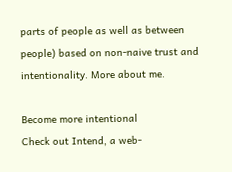parts of people as well as between people) based on non-naive trust and intentionality. More about me.

Become more intentional
Check out Intend, a web-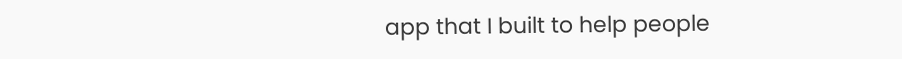app that I built to help people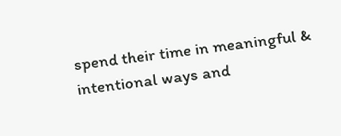spend their time in meaningful & intentional ways and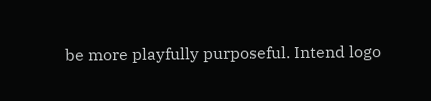be more playfully purposeful. Intend logo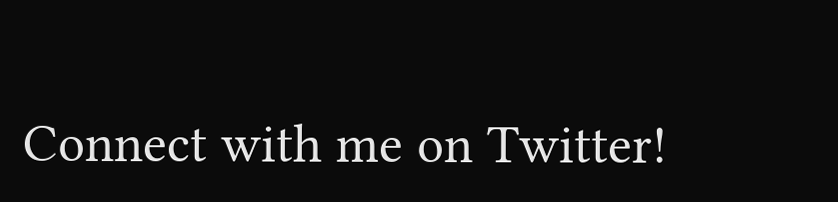Connect with me on Twitter!